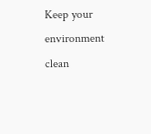Keep your environment clean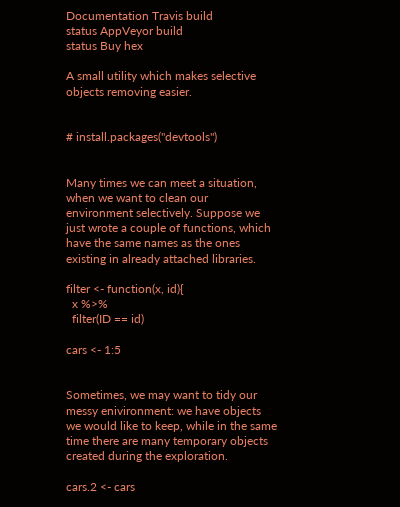Documentation Travis build
status AppVeyor build
status Buy hex

A small utility which makes selective objects removing easier.


# install.packages("devtools")


Many times we can meet a situation, when we want to clean our environment selectively. Suppose we just wrote a couple of functions, which have the same names as the ones existing in already attached libraries.

filter <- function(x, id){
  x %>%
  filter(ID == id)

cars <- 1:5


Sometimes, we may want to tidy our messy enivironment: we have objects we would like to keep, while in the same time there are many temporary objects created during the exploration.

cars.2 <- cars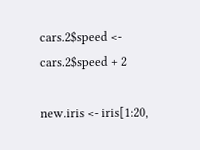cars.2$speed <- cars.2$speed + 2

new.iris <- iris[1:20,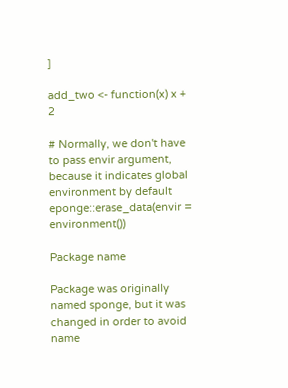]

add_two <- function(x) x + 2

# Normally, we don't have to pass envir argument, because it indicates global environment by default
eponge::erase_data(envir = environment())

Package name

Package was originally named sponge, but it was changed in order to avoid name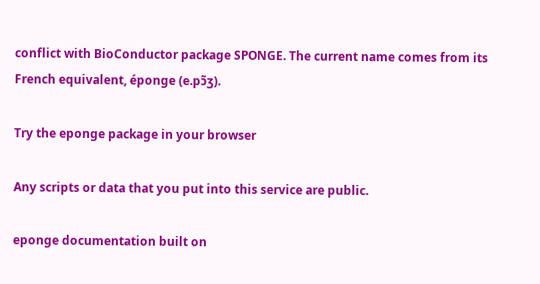conflict with BioConductor package SPONGE. The current name comes from its French equivalent, éponge (e.pɔ̃ʒ).

Try the eponge package in your browser

Any scripts or data that you put into this service are public.

eponge documentation built on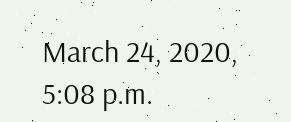March 24, 2020, 5:08 p.m.